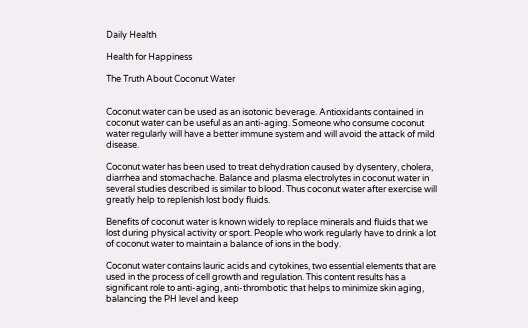Daily Health

Health for Happiness

The Truth About Coconut Water


Coconut water can be used as an isotonic beverage. Antioxidants contained in coconut water can be useful as an anti-aging. Someone who consume coconut water regularly will have a better immune system and will avoid the attack of mild disease.

Coconut water has been used to treat dehydration caused by dysentery, cholera, diarrhea and stomachache. Balance and plasma electrolytes in coconut water in several studies described is similar to blood. Thus coconut water after exercise will greatly help to replenish lost body fluids.

Benefits of coconut water is known widely to replace minerals and fluids that we lost during physical activity or sport. People who work regularly have to drink a lot of coconut water to maintain a balance of ions in the body.

Coconut water contains lauric acids and cytokines, two essential elements that are used in the process of cell growth and regulation. This content results has a significant role to anti-aging, anti-thrombotic that helps to minimize skin aging, balancing the PH level and keep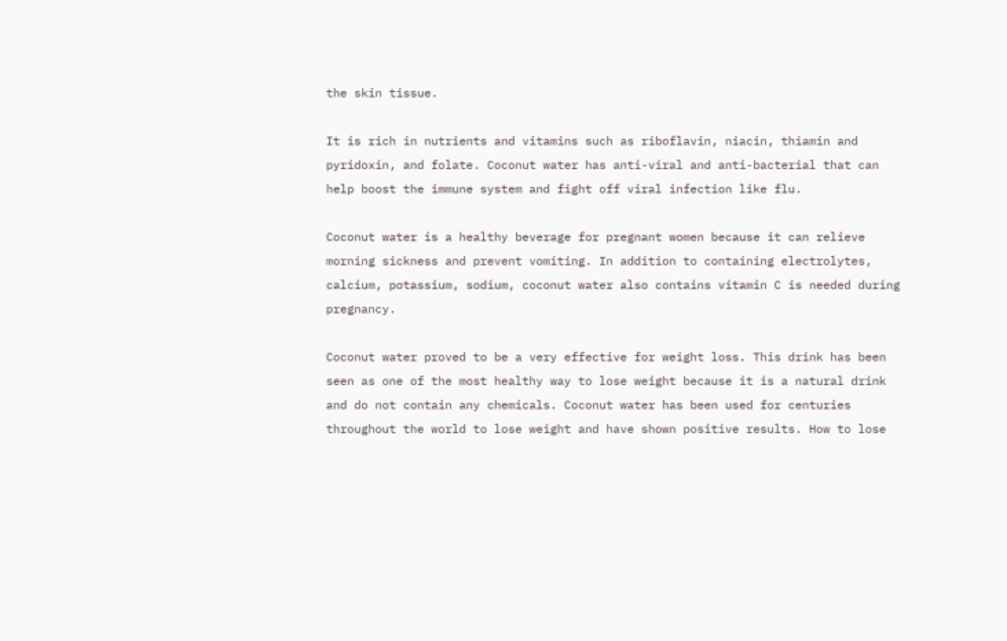the skin tissue.

It is rich in nutrients and vitamins such as riboflavin, niacin, thiamin and pyridoxin, and folate. Coconut water has anti-viral and anti-bacterial that can help boost the immune system and fight off viral infection like flu.

Coconut water is a healthy beverage for pregnant women because it can relieve morning sickness and prevent vomiting. In addition to containing electrolytes, calcium, potassium, sodium, coconut water also contains vitamin C is needed during pregnancy.

Coconut water proved to be a very effective for weight loss. This drink has been seen as one of the most healthy way to lose weight because it is a natural drink and do not contain any chemicals. Coconut water has been used for centuries throughout the world to lose weight and have shown positive results. How to lose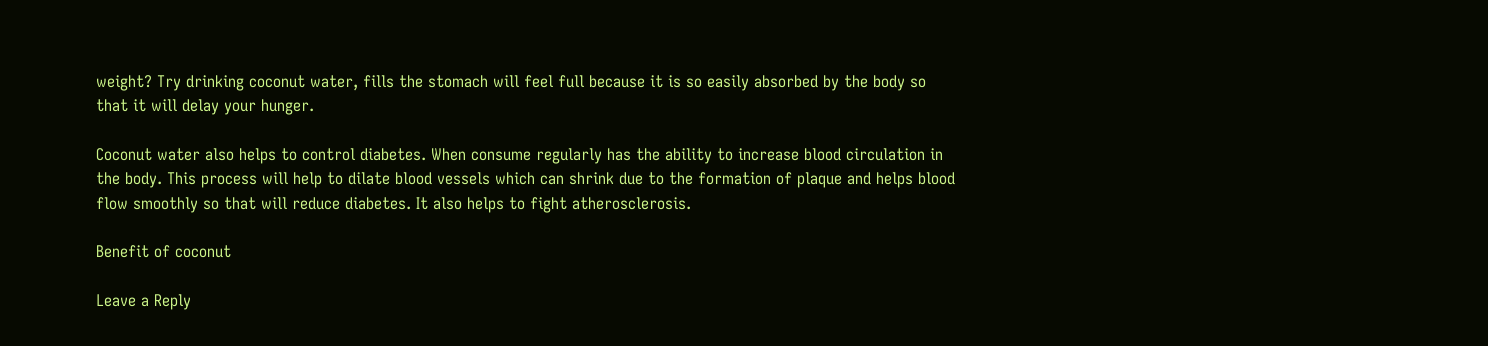weight? Try drinking coconut water, fills the stomach will feel full because it is so easily absorbed by the body so that it will delay your hunger.

Coconut water also helps to control diabetes. When consume regularly has the ability to increase blood circulation in the body. This process will help to dilate blood vessels which can shrink due to the formation of plaque and helps blood flow smoothly so that will reduce diabetes. It also helps to fight atherosclerosis.

Benefit of coconut

Leave a Reply